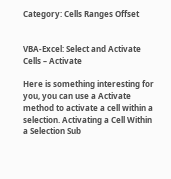Category: Cells Ranges Offset


VBA-Excel: Select and Activate Cells – Activate

Here is something interesting for you, you can use a Activate method to activate a cell within a selection. Activating a Cell Within a Selection Sub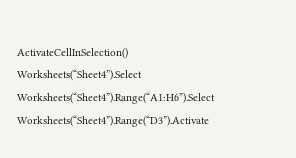ActivateCellInSelection() Worksheets(“Sheet4”).Select Worksheets(“Sheet4”).Range(“A1:H6”).Select Worksheets(“Sheet4”).Range(“D3”).Activate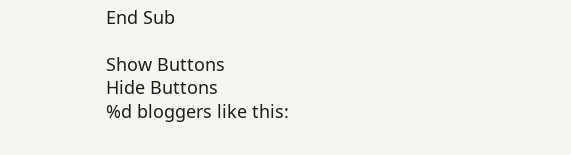End Sub

Show Buttons
Hide Buttons
%d bloggers like this: